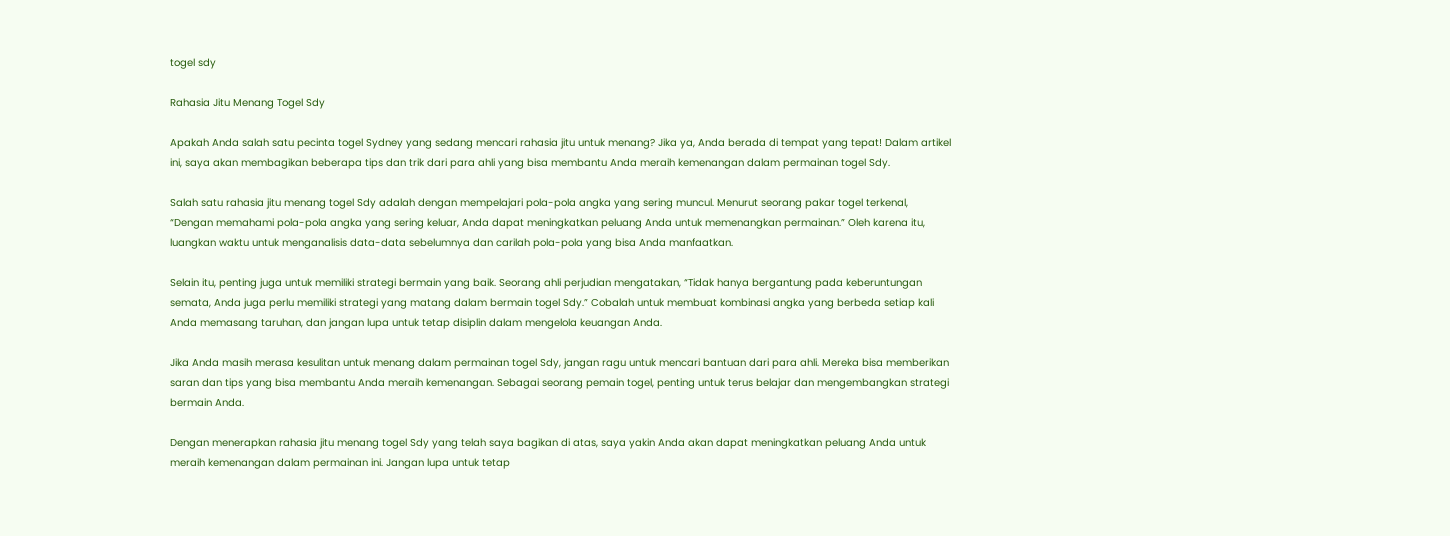togel sdy

Rahasia Jitu Menang Togel Sdy

Apakah Anda salah satu pecinta togel Sydney yang sedang mencari rahasia jitu untuk menang? Jika ya, Anda berada di tempat yang tepat! Dalam artikel ini, saya akan membagikan beberapa tips dan trik dari para ahli yang bisa membantu Anda meraih kemenangan dalam permainan togel Sdy.

Salah satu rahasia jitu menang togel Sdy adalah dengan mempelajari pola-pola angka yang sering muncul. Menurut seorang pakar togel terkenal, “Dengan memahami pola-pola angka yang sering keluar, Anda dapat meningkatkan peluang Anda untuk memenangkan permainan.” Oleh karena itu, luangkan waktu untuk menganalisis data-data sebelumnya dan carilah pola-pola yang bisa Anda manfaatkan.

Selain itu, penting juga untuk memiliki strategi bermain yang baik. Seorang ahli perjudian mengatakan, “Tidak hanya bergantung pada keberuntungan semata, Anda juga perlu memiliki strategi yang matang dalam bermain togel Sdy.” Cobalah untuk membuat kombinasi angka yang berbeda setiap kali Anda memasang taruhan, dan jangan lupa untuk tetap disiplin dalam mengelola keuangan Anda.

Jika Anda masih merasa kesulitan untuk menang dalam permainan togel Sdy, jangan ragu untuk mencari bantuan dari para ahli. Mereka bisa memberikan saran dan tips yang bisa membantu Anda meraih kemenangan. Sebagai seorang pemain togel, penting untuk terus belajar dan mengembangkan strategi bermain Anda.

Dengan menerapkan rahasia jitu menang togel Sdy yang telah saya bagikan di atas, saya yakin Anda akan dapat meningkatkan peluang Anda untuk meraih kemenangan dalam permainan ini. Jangan lupa untuk tetap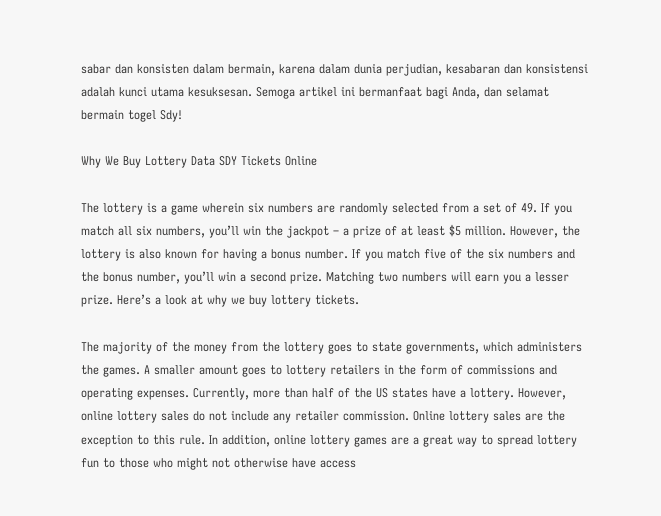sabar dan konsisten dalam bermain, karena dalam dunia perjudian, kesabaran dan konsistensi adalah kunci utama kesuksesan. Semoga artikel ini bermanfaat bagi Anda, dan selamat bermain togel Sdy!

Why We Buy Lottery Data SDY Tickets Online

The lottery is a game wherein six numbers are randomly selected from a set of 49. If you match all six numbers, you’ll win the jackpot – a prize of at least $5 million. However, the lottery is also known for having a bonus number. If you match five of the six numbers and the bonus number, you’ll win a second prize. Matching two numbers will earn you a lesser prize. Here’s a look at why we buy lottery tickets.

The majority of the money from the lottery goes to state governments, which administers the games. A smaller amount goes to lottery retailers in the form of commissions and operating expenses. Currently, more than half of the US states have a lottery. However, online lottery sales do not include any retailer commission. Online lottery sales are the exception to this rule. In addition, online lottery games are a great way to spread lottery fun to those who might not otherwise have access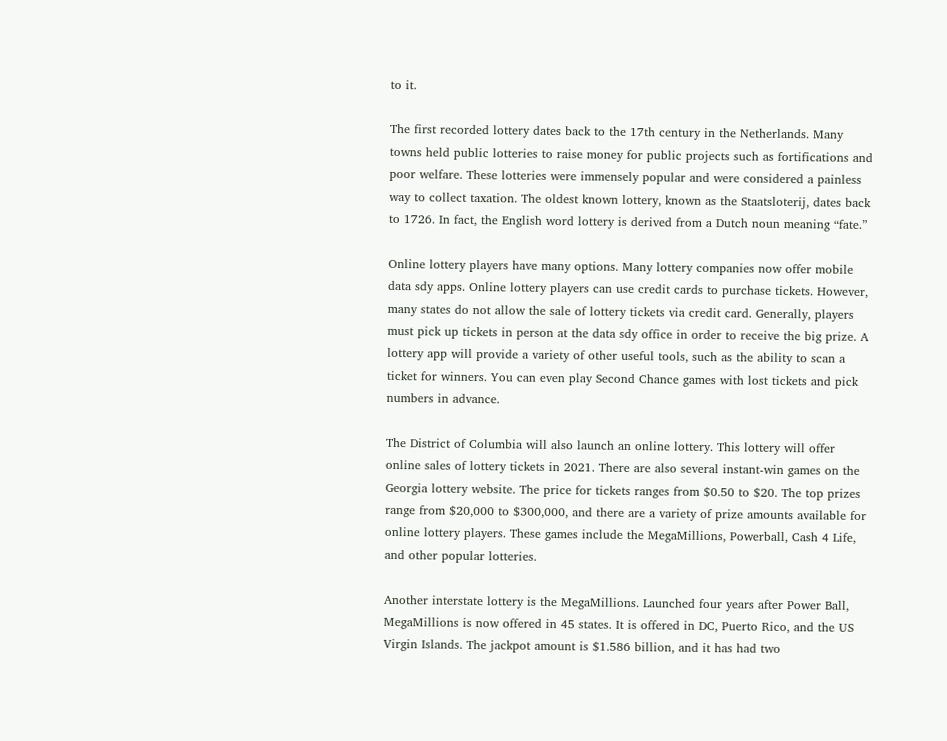to it.

The first recorded lottery dates back to the 17th century in the Netherlands. Many towns held public lotteries to raise money for public projects such as fortifications and poor welfare. These lotteries were immensely popular and were considered a painless way to collect taxation. The oldest known lottery, known as the Staatsloterij, dates back to 1726. In fact, the English word lottery is derived from a Dutch noun meaning “fate.”

Online lottery players have many options. Many lottery companies now offer mobile data sdy apps. Online lottery players can use credit cards to purchase tickets. However, many states do not allow the sale of lottery tickets via credit card. Generally, players must pick up tickets in person at the data sdy office in order to receive the big prize. A lottery app will provide a variety of other useful tools, such as the ability to scan a ticket for winners. You can even play Second Chance games with lost tickets and pick numbers in advance.

The District of Columbia will also launch an online lottery. This lottery will offer online sales of lottery tickets in 2021. There are also several instant-win games on the Georgia lottery website. The price for tickets ranges from $0.50 to $20. The top prizes range from $20,000 to $300,000, and there are a variety of prize amounts available for online lottery players. These games include the MegaMillions, Powerball, Cash 4 Life, and other popular lotteries.

Another interstate lottery is the MegaMillions. Launched four years after Power Ball, MegaMillions is now offered in 45 states. It is offered in DC, Puerto Rico, and the US Virgin Islands. The jackpot amount is $1.586 billion, and it has had two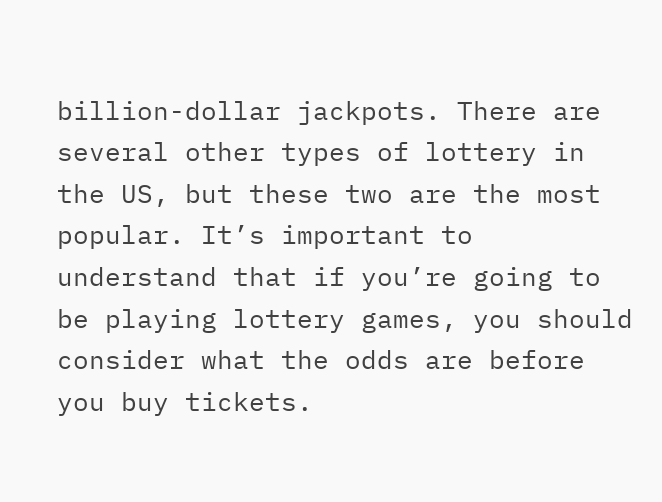billion-dollar jackpots. There are several other types of lottery in the US, but these two are the most popular. It’s important to understand that if you’re going to be playing lottery games, you should consider what the odds are before you buy tickets.